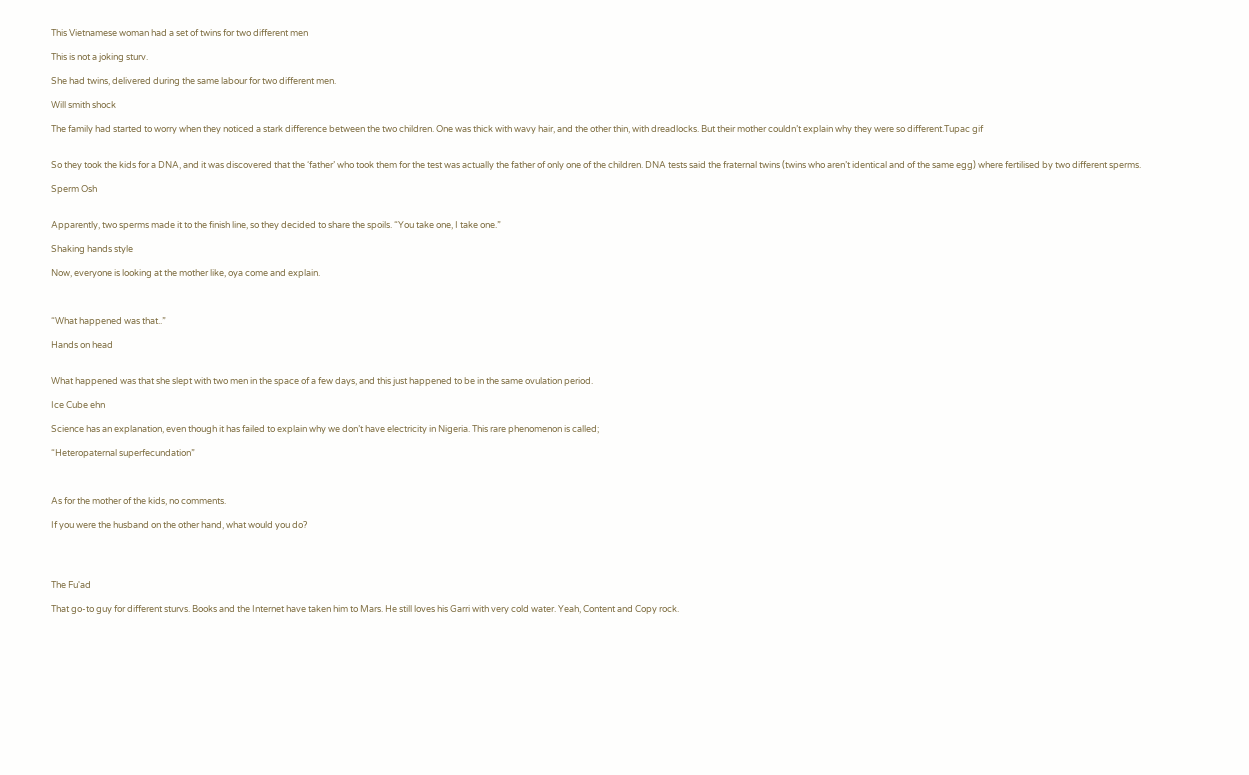This Vietnamese woman had a set of twins for two different men

This is not a joking sturv.

She had twins, delivered during the same labour for two different men.

Will smith shock

The family had started to worry when they noticed a stark difference between the two children. One was thick with wavy hair, and the other thin, with dreadlocks. But their mother couldn’t explain why they were so different.Tupac gif


So they took the kids for a DNA, and it was discovered that the ‘father’ who took them for the test was actually the father of only one of the children. DNA tests said the fraternal twins (twins who aren’t identical and of the same egg) where fertilised by two different sperms.

Sperm Osh


Apparently, two sperms made it to the finish line, so they decided to share the spoils. “You take one, I take one.”

Shaking hands style

Now, everyone is looking at the mother like, oya come and explain.



“What happened was that..”

Hands on head


What happened was that she slept with two men in the space of a few days, and this just happened to be in the same ovulation period.

Ice Cube ehn

Science has an explanation, even though it has failed to explain why we don’t have electricity in Nigeria. This rare phenomenon is called;

“Heteropaternal superfecundation”



As for the mother of the kids, no comments.

If you were the husband on the other hand, what would you do?




The Fu'ad

That go-to guy for different sturvs. Books and the Internet have taken him to Mars. He still loves his Garri with very cold water. Yeah, Content and Copy rock.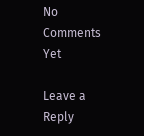No Comments Yet

Leave a Reply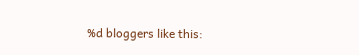%d bloggers like this: